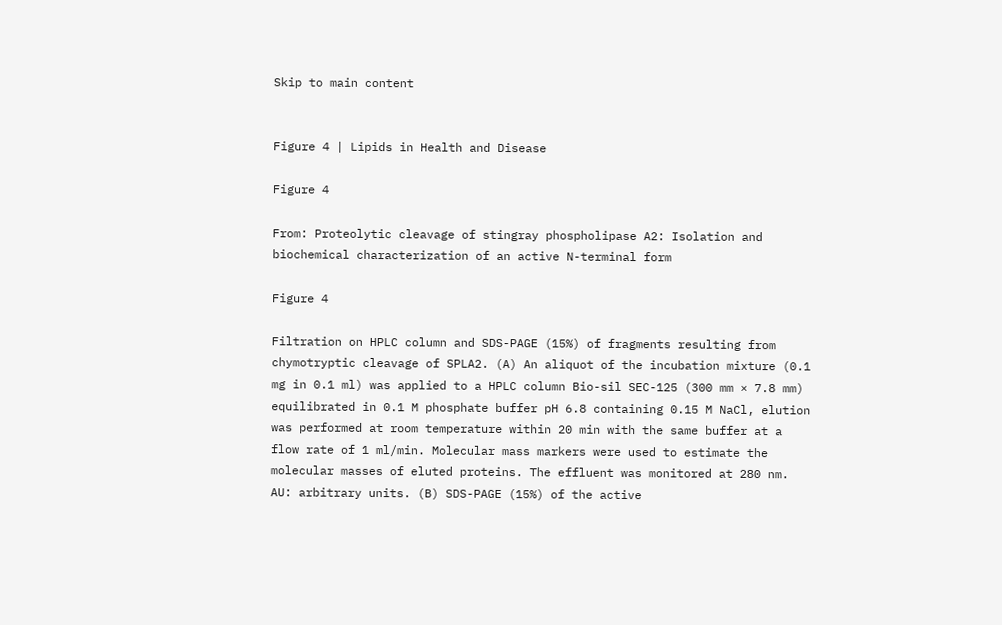Skip to main content


Figure 4 | Lipids in Health and Disease

Figure 4

From: Proteolytic cleavage of stingray phospholipase A2: Isolation and biochemical characterization of an active N-terminal form

Figure 4

Filtration on HPLC column and SDS-PAGE (15%) of fragments resulting from chymotryptic cleavage of SPLA2. (A) An aliquot of the incubation mixture (0.1 mg in 0.1 ml) was applied to a HPLC column Bio-sil SEC-125 (300 mm × 7.8 mm) equilibrated in 0.1 M phosphate buffer pH 6.8 containing 0.15 M NaCl, elution was performed at room temperature within 20 min with the same buffer at a flow rate of 1 ml/min. Molecular mass markers were used to estimate the molecular masses of eluted proteins. The effluent was monitored at 280 nm. AU: arbitrary units. (B) SDS-PAGE (15%) of the active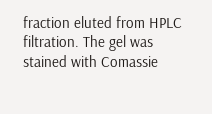fraction eluted from HPLC filtration. The gel was stained with Comassie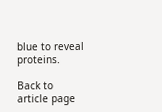blue to reveal proteins.

Back to article page